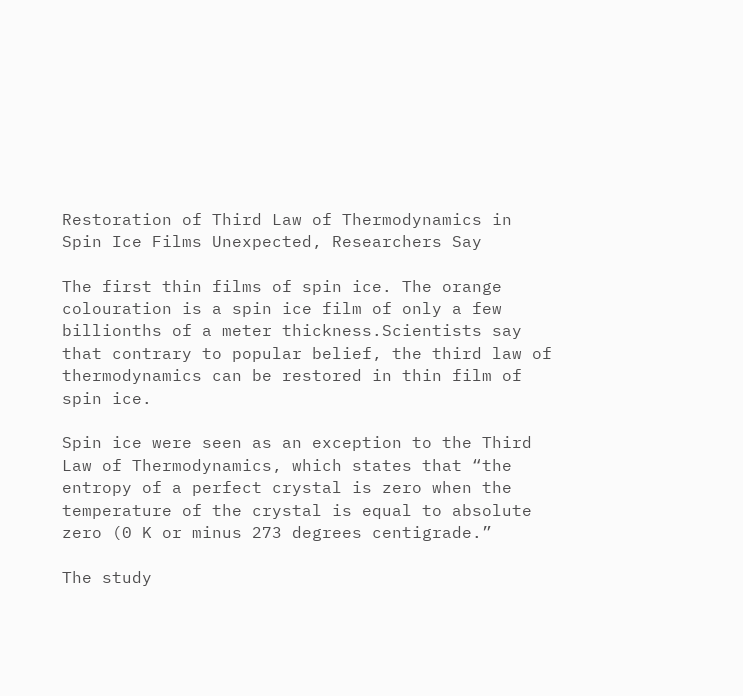Restoration of Third Law of Thermodynamics in Spin Ice Films Unexpected, Researchers Say

The first thin films of spin ice. The orange colouration is a spin ice film of only a few billionths of a meter thickness.Scientists say that contrary to popular belief, the third law of thermodynamics can be restored in thin film of spin ice.

Spin ice were seen as an exception to the Third Law of Thermodynamics, which states that “the entropy of a perfect crystal is zero when the temperature of the crystal is equal to absolute zero (0 K or minus 273 degrees centigrade.”

The study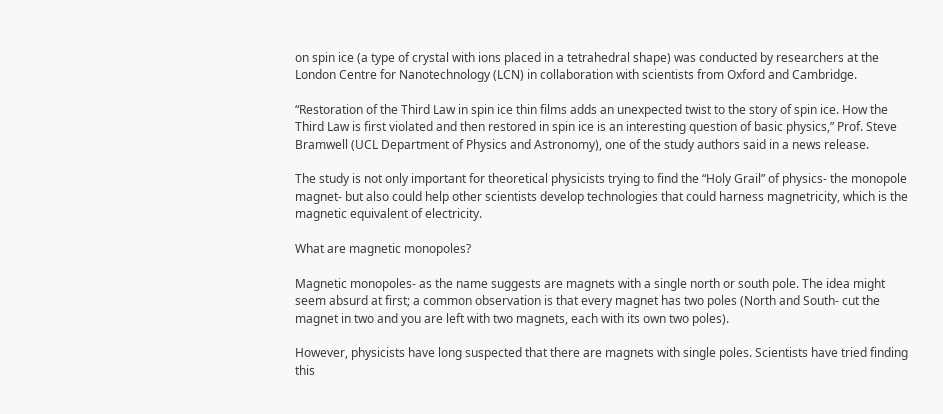on spin ice (a type of crystal with ions placed in a tetrahedral shape) was conducted by researchers at the London Centre for Nanotechnology (LCN) in collaboration with scientists from Oxford and Cambridge.

“Restoration of the Third Law in spin ice thin films adds an unexpected twist to the story of spin ice. How the Third Law is first violated and then restored in spin ice is an interesting question of basic physics,” Prof. Steve Bramwell (UCL Department of Physics and Astronomy), one of the study authors said in a news release.

The study is not only important for theoretical physicists trying to find the “Holy Grail” of physics- the monopole magnet- but also could help other scientists develop technologies that could harness magnetricity, which is the magnetic equivalent of electricity.

What are magnetic monopoles?

Magnetic monopoles- as the name suggests are magnets with a single north or south pole. The idea might seem absurd at first; a common observation is that every magnet has two poles (North and South- cut the magnet in two and you are left with two magnets, each with its own two poles).

However, physicists have long suspected that there are magnets with single poles. Scientists have tried finding this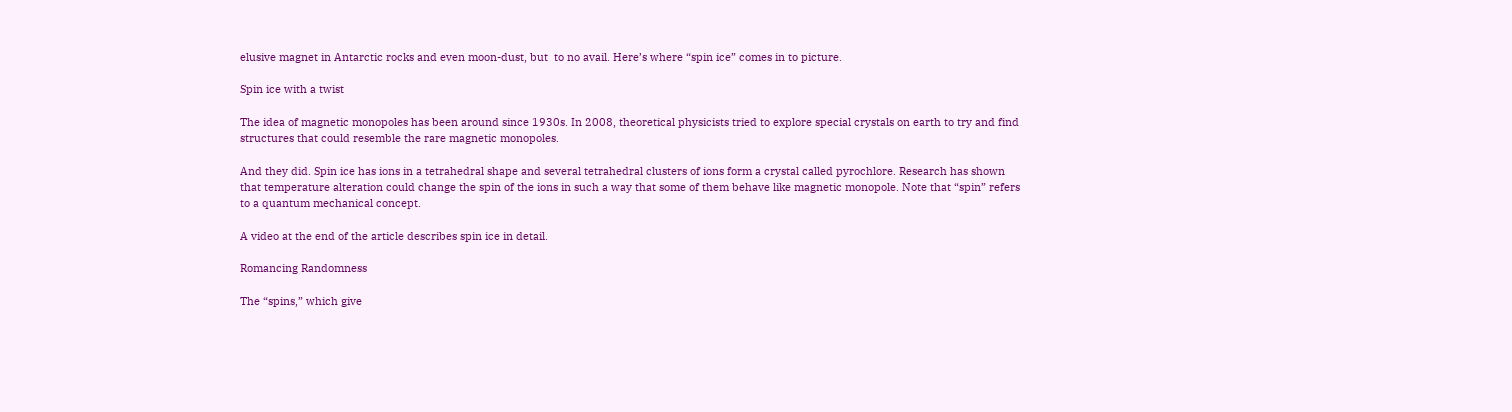elusive magnet in Antarctic rocks and even moon-dust, but  to no avail. Here’s where “spin ice” comes in to picture.

Spin ice with a twist

The idea of magnetic monopoles has been around since 1930s. In 2008, theoretical physicists tried to explore special crystals on earth to try and find structures that could resemble the rare magnetic monopoles.

And they did. Spin ice has ions in a tetrahedral shape and several tetrahedral clusters of ions form a crystal called pyrochlore. Research has shown that temperature alteration could change the spin of the ions in such a way that some of them behave like magnetic monopole. Note that “spin” refers to a quantum mechanical concept.

A video at the end of the article describes spin ice in detail.

Romancing Randomness

The “spins,” which give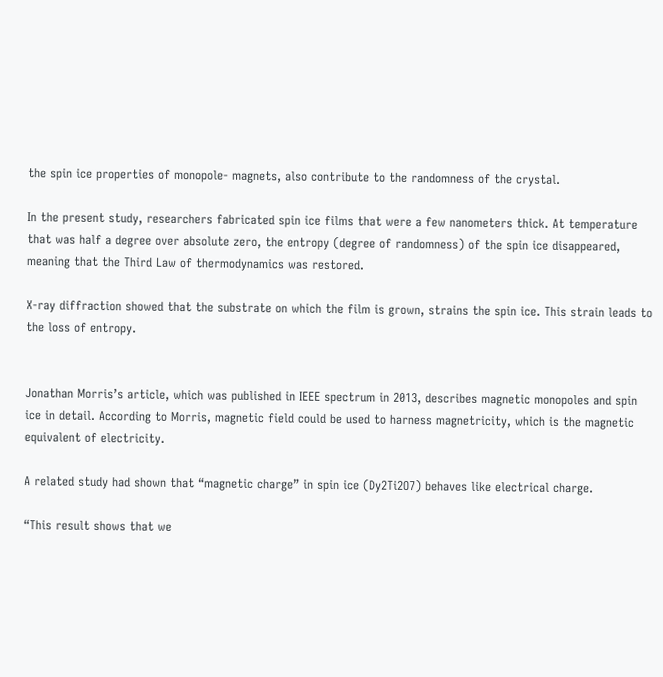the spin ice properties of monopole- magnets, also contribute to the randomness of the crystal.

In the present study, researchers fabricated spin ice films that were a few nanometers thick. At temperature that was half a degree over absolute zero, the entropy (degree of randomness) of the spin ice disappeared, meaning that the Third Law of thermodynamics was restored.

X-ray diffraction showed that the substrate on which the film is grown, strains the spin ice. This strain leads to the loss of entropy.


Jonathan Morris’s article, which was published in IEEE spectrum in 2013, describes magnetic monopoles and spin ice in detail. According to Morris, magnetic field could be used to harness magnetricity, which is the magnetic equivalent of electricity.

A related study had shown that “magnetic charge” in spin ice (Dy2Ti2O7) behaves like electrical charge.

“This result shows that we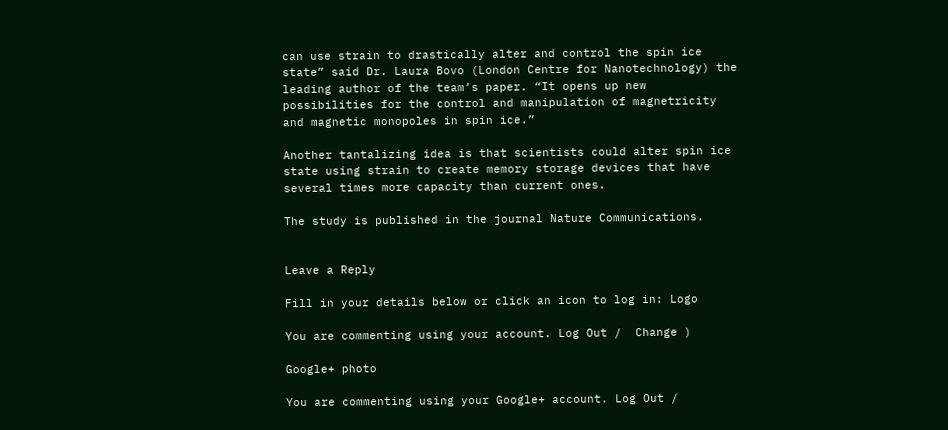can use strain to drastically alter and control the spin ice state” said Dr. Laura Bovo (London Centre for Nanotechnology) the leading author of the team’s paper. “It opens up new possibilities for the control and manipulation of magnetricity and magnetic monopoles in spin ice.”

Another tantalizing idea is that scientists could alter spin ice state using strain to create memory storage devices that have several times more capacity than current ones.

The study is published in the journal Nature Communications.


Leave a Reply

Fill in your details below or click an icon to log in: Logo

You are commenting using your account. Log Out /  Change )

Google+ photo

You are commenting using your Google+ account. Log Out /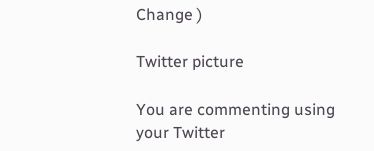Change )

Twitter picture

You are commenting using your Twitter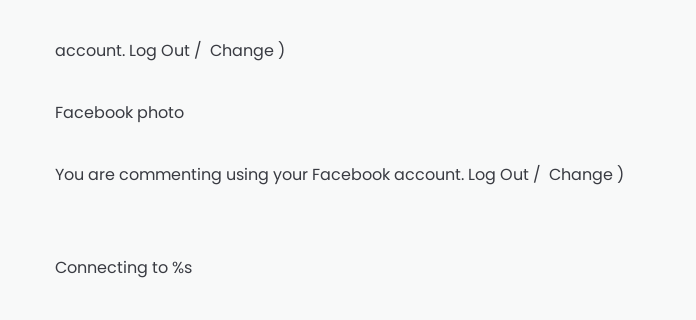account. Log Out /  Change )

Facebook photo

You are commenting using your Facebook account. Log Out /  Change )


Connecting to %s